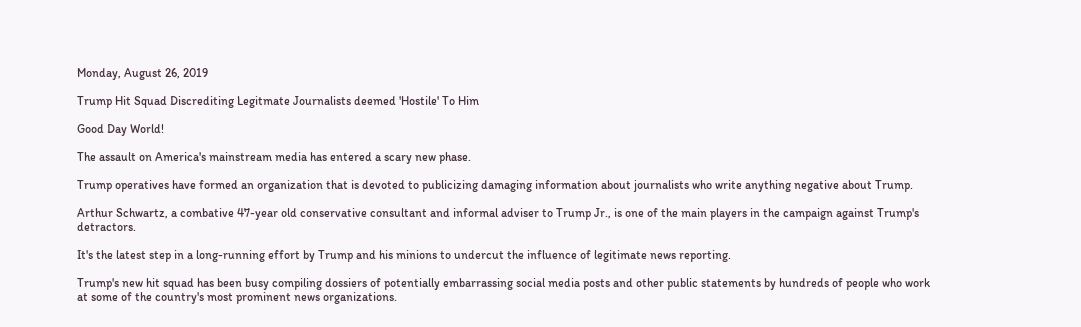Monday, August 26, 2019

Trump Hit Squad Discrediting Legitmate Journalists deemed 'Hostile' To Him

Good Day World!

The assault on America's mainstream media has entered a scary new phase.

Trump operatives have formed an organization that is devoted to publicizing damaging information about journalists who write anything negative about Trump.

Arthur Schwartz, a combative 47-year old conservative consultant and informal adviser to Trump Jr., is one of the main players in the campaign against Trump's detractors.

It's the latest step in a long-running effort by Trump and his minions to undercut the influence of legitimate news reporting.

Trump's new hit squad has been busy compiling dossiers of potentially embarrassing social media posts and other public statements by hundreds of people who work at some of the country's most prominent news organizations.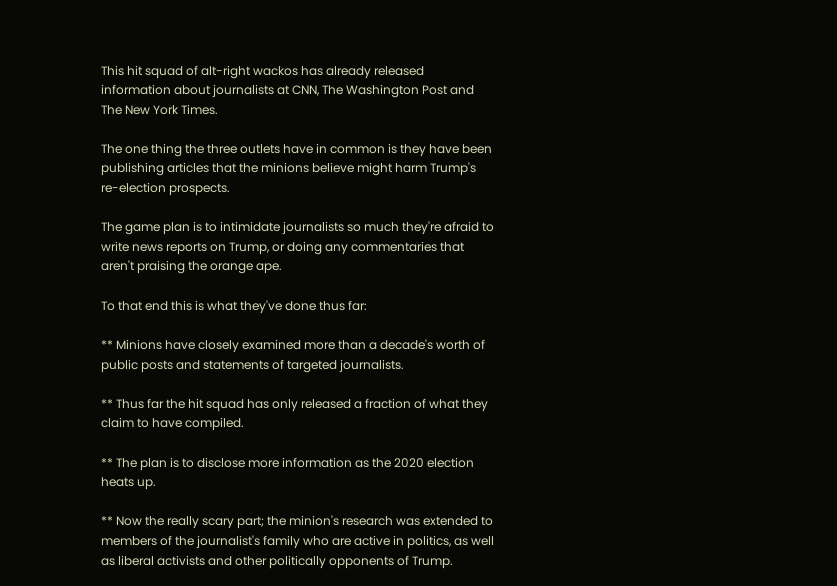This hit squad of alt-right wackos has already released information about journalists at CNN, The Washington Post and The New York Times.

The one thing the three outlets have in common is they have been publishing articles that the minions believe might harm Trump's re-election prospects.

The game plan is to intimidate journalists so much they're afraid to write news reports on Trump, or doing any commentaries that aren't praising the orange ape.

To that end this is what they've done thus far:

** Minions have closely examined more than a decade's worth of public posts and statements of targeted journalists.

** Thus far the hit squad has only released a fraction of what they claim to have compiled.

** The plan is to disclose more information as the 2020 election heats up.

** Now the really scary part; the minion's research was extended to members of the journalist's family who are active in politics, as well as liberal activists and other politically opponents of Trump.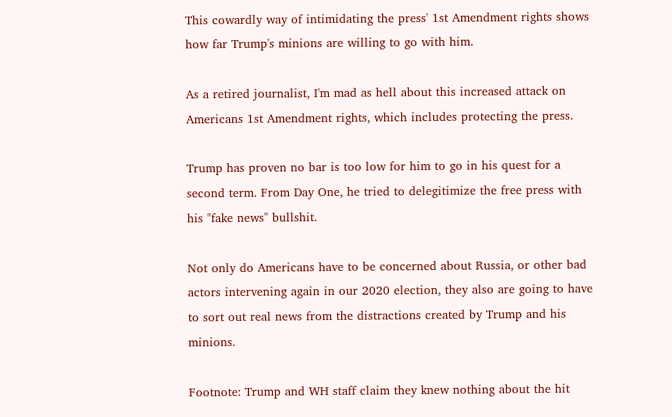This cowardly way of intimidating the press' 1st Amendment rights shows how far Trump's minions are willing to go with him.

As a retired journalist, I'm mad as hell about this increased attack on Americans 1st Amendment rights, which includes protecting the press.

Trump has proven no bar is too low for him to go in his quest for a second term. From Day One, he tried to delegitimize the free press with his "fake news" bullshit.

Not only do Americans have to be concerned about Russia, or other bad actors intervening again in our 2020 election, they also are going to have to sort out real news from the distractions created by Trump and his minions.

Footnote: Trump and WH staff claim they knew nothing about the hit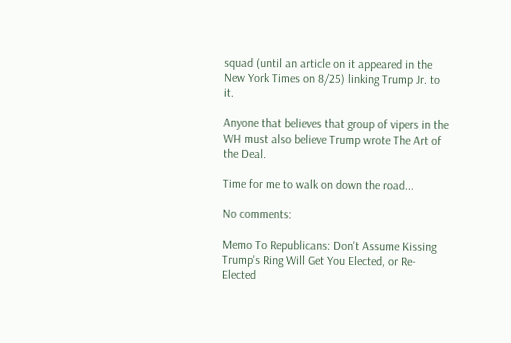squad (until an article on it appeared in the New York Times on 8/25) linking Trump Jr. to it.

Anyone that believes that group of vipers in the WH must also believe Trump wrote The Art of the Deal.

Time for me to walk on down the road...

No comments:

Memo To Republicans: Don't Assume Kissing Trump's Ring Will Get You Elected, or Re-Elected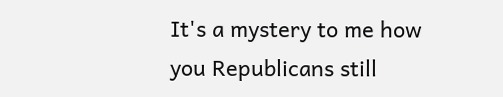It's a mystery to me how you Republicans still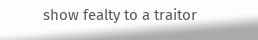show fealty to a traitor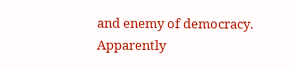and enemy of democracy. Apparently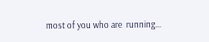most of you who are  running...